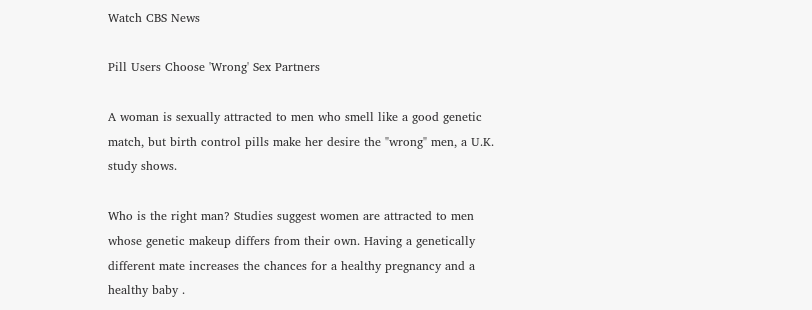Watch CBS News

Pill Users Choose 'Wrong' Sex Partners

A woman is sexually attracted to men who smell like a good genetic match, but birth control pills make her desire the "wrong" men, a U.K. study shows.

Who is the right man? Studies suggest women are attracted to men whose genetic makeup differs from their own. Having a genetically different mate increases the chances for a healthy pregnancy and a healthy baby .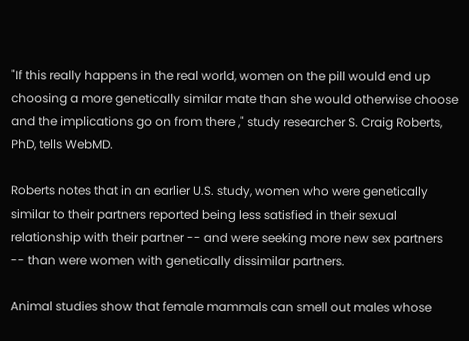"If this really happens in the real world, women on the pill would end up choosing a more genetically similar mate than she would otherwise choose and the implications go on from there ," study researcher S. Craig Roberts, PhD, tells WebMD.

Roberts notes that in an earlier U.S. study, women who were genetically similar to their partners reported being less satisfied in their sexual relationship with their partner -- and were seeking more new sex partners -- than were women with genetically dissimilar partners.

Animal studies show that female mammals can smell out males whose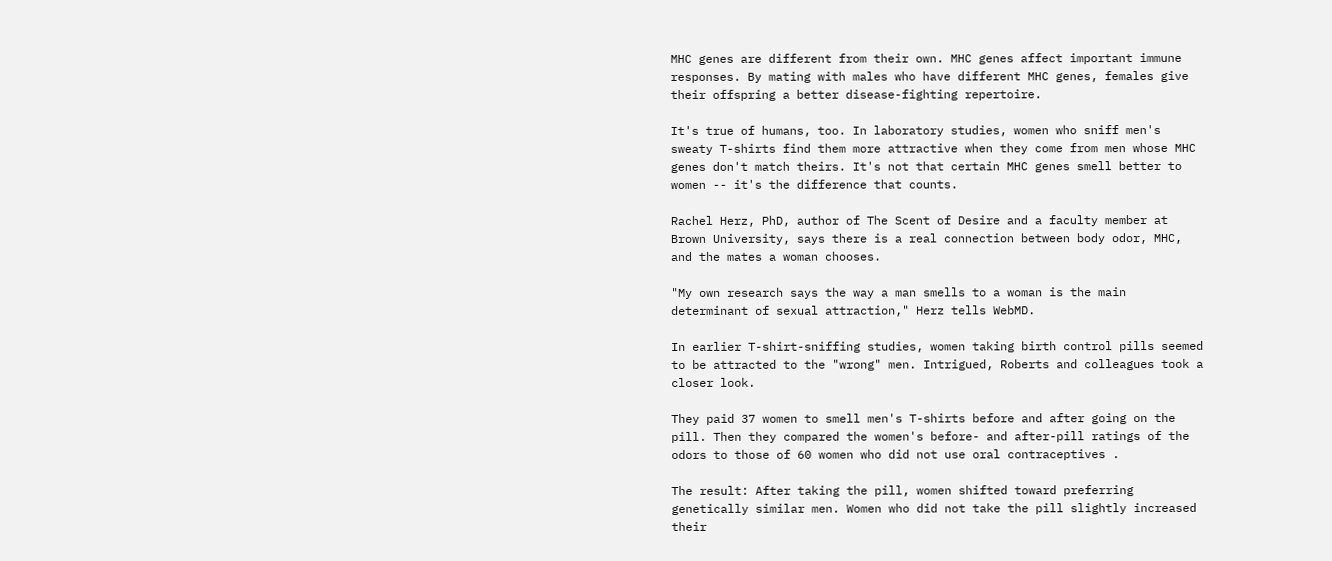MHC genes are different from their own. MHC genes affect important immune responses. By mating with males who have different MHC genes, females give their offspring a better disease-fighting repertoire.

It's true of humans, too. In laboratory studies, women who sniff men's sweaty T-shirts find them more attractive when they come from men whose MHC genes don't match theirs. It's not that certain MHC genes smell better to women -- it's the difference that counts.

Rachel Herz, PhD, author of The Scent of Desire and a faculty member at Brown University, says there is a real connection between body odor, MHC, and the mates a woman chooses.

"My own research says the way a man smells to a woman is the main determinant of sexual attraction," Herz tells WebMD.

In earlier T-shirt-sniffing studies, women taking birth control pills seemed to be attracted to the "wrong" men. Intrigued, Roberts and colleagues took a closer look.

They paid 37 women to smell men's T-shirts before and after going on the pill. Then they compared the women's before- and after-pill ratings of the odors to those of 60 women who did not use oral contraceptives .

The result: After taking the pill, women shifted toward preferring genetically similar men. Women who did not take the pill slightly increased their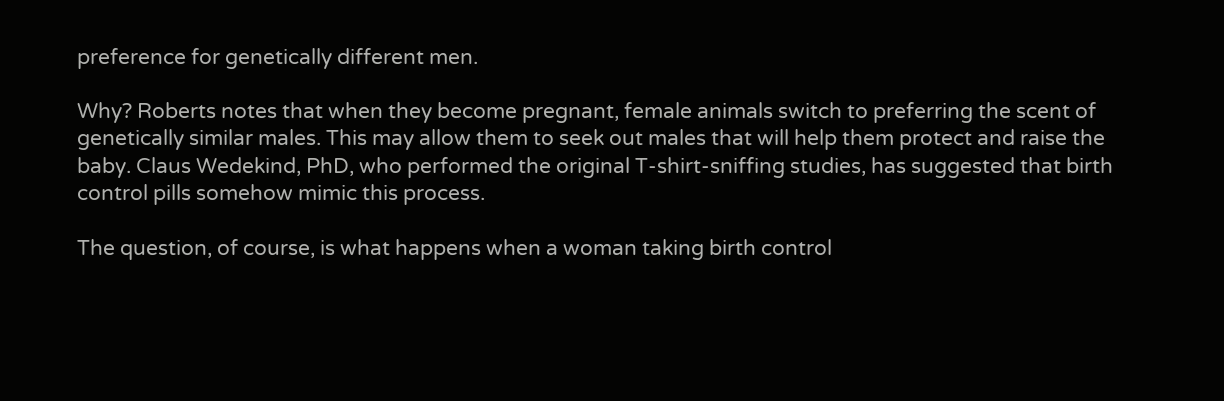preference for genetically different men.

Why? Roberts notes that when they become pregnant, female animals switch to preferring the scent of genetically similar males. This may allow them to seek out males that will help them protect and raise the baby. Claus Wedekind, PhD, who performed the original T-shirt-sniffing studies, has suggested that birth control pills somehow mimic this process.

The question, of course, is what happens when a woman taking birth control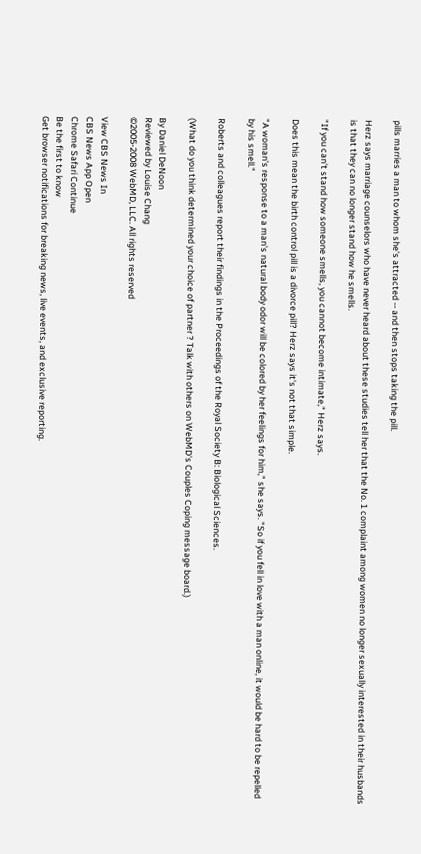pills marries a man to whom she's attracted -- and then stops taking the pill.

Herz says marriage counselors who have never heard about these studies tell her that the No. 1 complaint among women no longer sexually interested in their husbands is that they can no longer stand how he smells.

"If you can't stand how someone smells, you cannot become intimate," Herz says.

Does this mean the birth control pill is a divorce pill? Herz says it's not that simple.

"A woman's response to a man's natural body odor will be colored by her feelings for him," she says. "So if you fell in love with a man online, it would be hard to be repelled by his smell."

Roberts and colleagues report their findings in the Proceedings of the Royal Society B: Biological Sciences.

(What do you think determined your choice of partner ? Talk with others on WebMD's Couples Coping message board.)

By Daniel DeNoon
Reviewed by Louise Chang
©2005-2008 WebMD, LLC. All rights reserved

View CBS News In
CBS News App Open
Chrome Safari Continue
Be the first to know
Get browser notifications for breaking news, live events, and exclusive reporting.